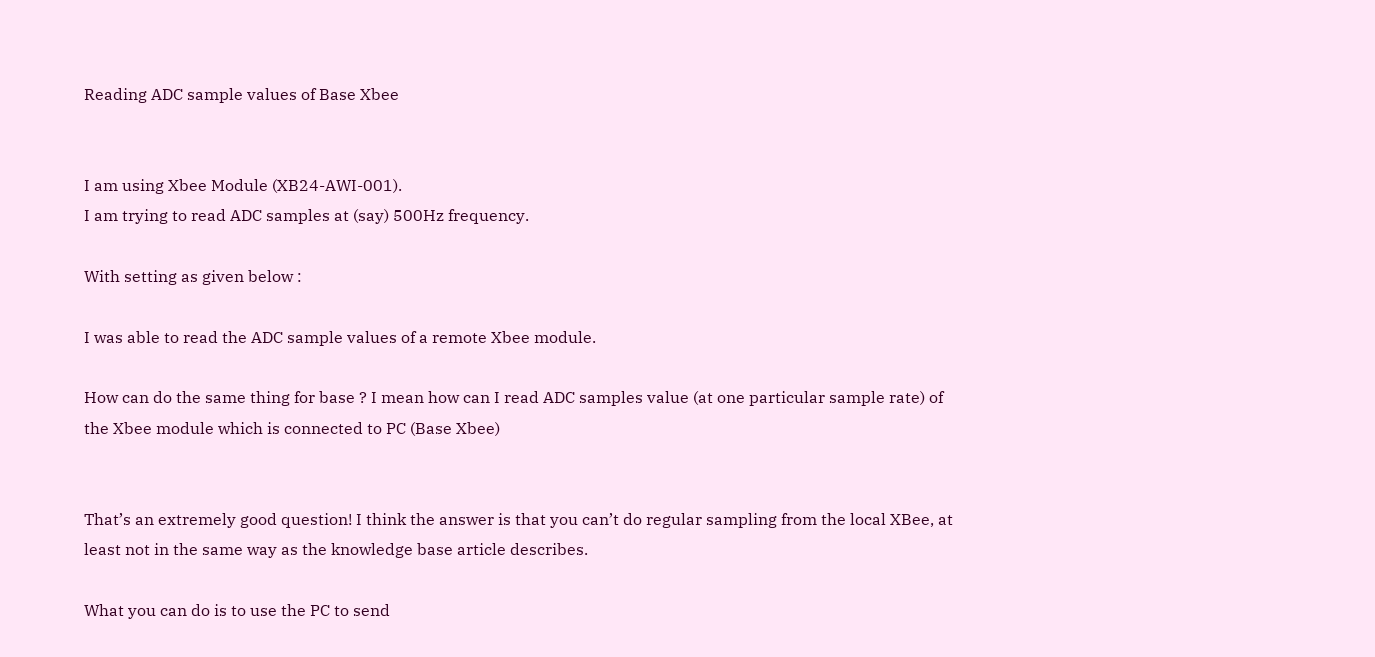Reading ADC sample values of Base Xbee


I am using Xbee Module (XB24-AWI-001).
I am trying to read ADC samples at (say) 500Hz frequency.

With setting as given below :

I was able to read the ADC sample values of a remote Xbee module.

How can do the same thing for base ? I mean how can I read ADC samples value (at one particular sample rate) of the Xbee module which is connected to PC (Base Xbee)


That’s an extremely good question! I think the answer is that you can’t do regular sampling from the local XBee, at least not in the same way as the knowledge base article describes.

What you can do is to use the PC to send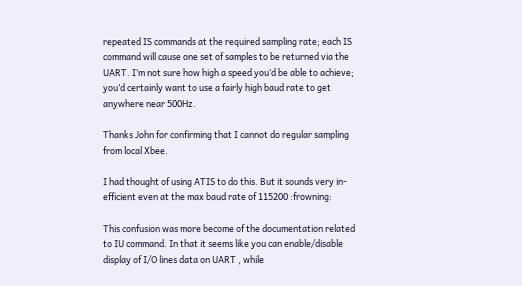repeated IS commands at the required sampling rate; each IS command will cause one set of samples to be returned via the UART. I’m not sure how high a speed you’d be able to achieve; you’d certainly want to use a fairly high baud rate to get anywhere near 500Hz.

Thanks John for confirming that I cannot do regular sampling from local Xbee.

I had thought of using ATIS to do this. But it sounds very in-efficient even at the max baud rate of 115200 :frowning:

This confusion was more become of the documentation related to IU command. In that it seems like you can enable/disable display of I/O lines data on UART , while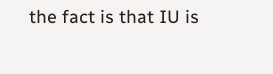the fact is that IU is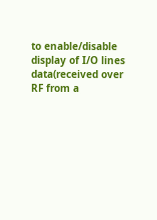to enable/disable display of I/O lines data(received over RF from a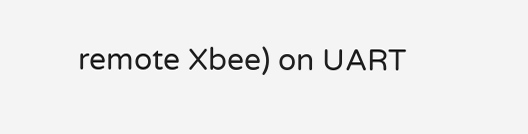remote Xbee) on UART